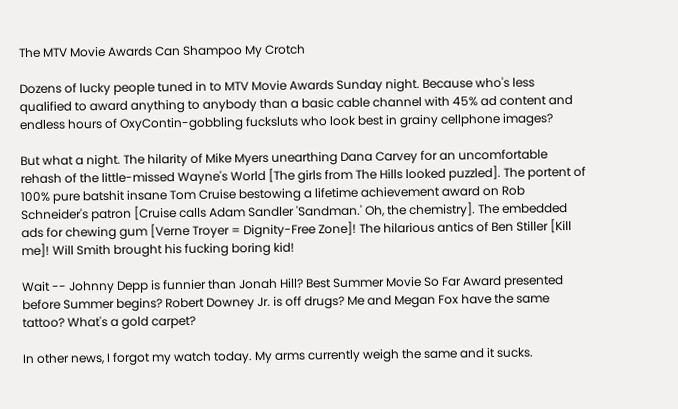The MTV Movie Awards Can Shampoo My Crotch

Dozens of lucky people tuned in to MTV Movie Awards Sunday night. Because who's less qualified to award anything to anybody than a basic cable channel with 45% ad content and endless hours of OxyContin-gobbling fucksluts who look best in grainy cellphone images?

But what a night. The hilarity of Mike Myers unearthing Dana Carvey for an uncomfortable rehash of the little-missed Wayne's World [The girls from The Hills looked puzzled]. The portent of 100% pure batshit insane Tom Cruise bestowing a lifetime achievement award on Rob Schneider's patron [Cruise calls Adam Sandler 'Sandman.' Oh, the chemistry]. The embedded ads for chewing gum [Verne Troyer = Dignity-Free Zone]! The hilarious antics of Ben Stiller [Kill me]! Will Smith brought his fucking boring kid!

Wait -- Johnny Depp is funnier than Jonah Hill? Best Summer Movie So Far Award presented before Summer begins? Robert Downey Jr. is off drugs? Me and Megan Fox have the same tattoo? What's a gold carpet?

In other news, I forgot my watch today. My arms currently weigh the same and it sucks.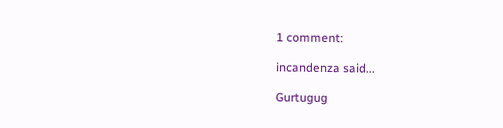1 comment:

incandenza said...

Gurtugug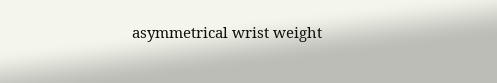asymmetrical wrist weight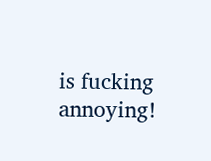is fucking annoying!